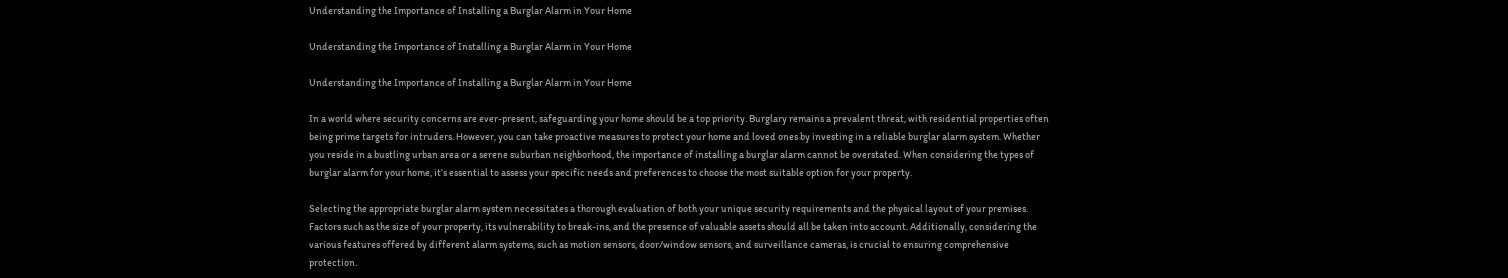Understanding the Importance of Installing a Burglar Alarm in Your Home

Understanding the Importance of Installing a Burglar Alarm in Your Home

Understanding the Importance of Installing a Burglar Alarm in Your Home

In a world where security concerns are ever-present, safeguarding your home should be a top priority. Burglary remains a prevalent threat, with residential properties often being prime targets for intruders. However, you can take proactive measures to protect your home and loved ones by investing in a reliable burglar alarm system. Whether you reside in a bustling urban area or a serene suburban neighborhood, the importance of installing a burglar alarm cannot be overstated. When considering the types of burglar alarm for your home, it’s essential to assess your specific needs and preferences to choose the most suitable option for your property.

Selecting the appropriate burglar alarm system necessitates a thorough evaluation of both your unique security requirements and the physical layout of your premises. Factors such as the size of your property, its vulnerability to break-ins, and the presence of valuable assets should all be taken into account. Additionally, considering the various features offered by different alarm systems, such as motion sensors, door/window sensors, and surveillance cameras, is crucial to ensuring comprehensive protection.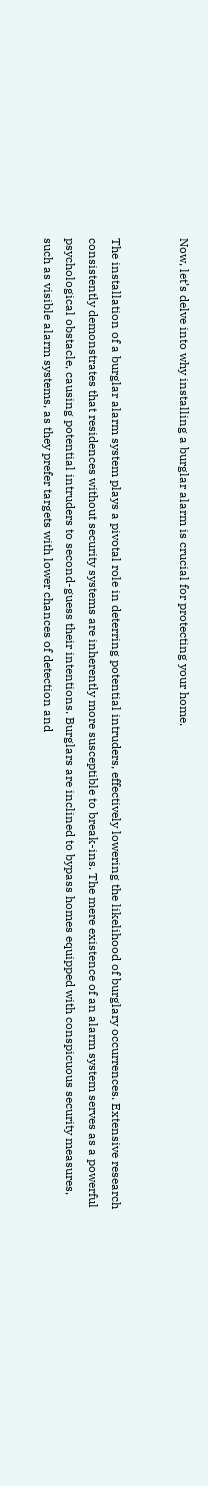Now, let’s delve into why installing a burglar alarm is crucial for protecting your home.


The installation of a burglar alarm system plays a pivotal role in deterring potential intruders, effectively lowering the likelihood of burglary occurrences. Extensive research consistently demonstrates that residences without security systems are inherently more susceptible to break-ins. The mere existence of an alarm system serves as a powerful psychological obstacle, causing potential intruders to second-guess their intentions. Burglars are inclined to bypass homes equipped with conspicuous security measures, such as visible alarm systems, as they prefer targets with lower chances of detection and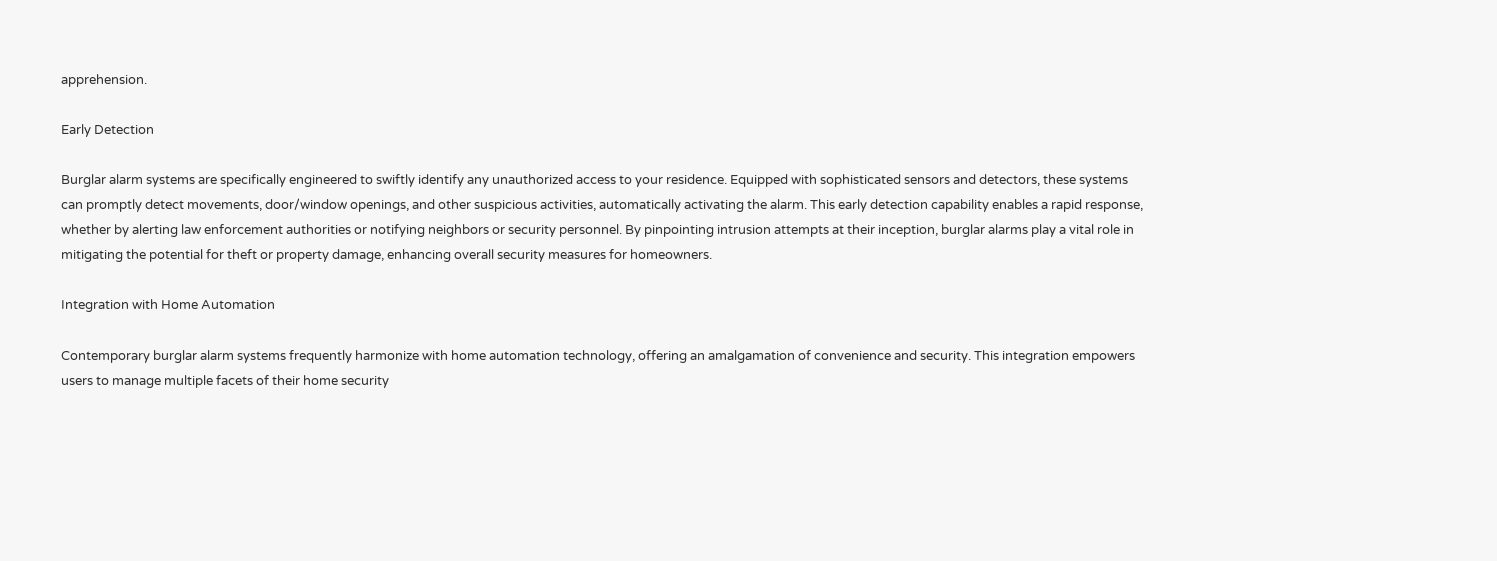apprehension.

Early Detection

Burglar alarm systems are specifically engineered to swiftly identify any unauthorized access to your residence. Equipped with sophisticated sensors and detectors, these systems can promptly detect movements, door/window openings, and other suspicious activities, automatically activating the alarm. This early detection capability enables a rapid response, whether by alerting law enforcement authorities or notifying neighbors or security personnel. By pinpointing intrusion attempts at their inception, burglar alarms play a vital role in mitigating the potential for theft or property damage, enhancing overall security measures for homeowners.

Integration with Home Automation

Contemporary burglar alarm systems frequently harmonize with home automation technology, offering an amalgamation of convenience and security. This integration empowers users to manage multiple facets of their home security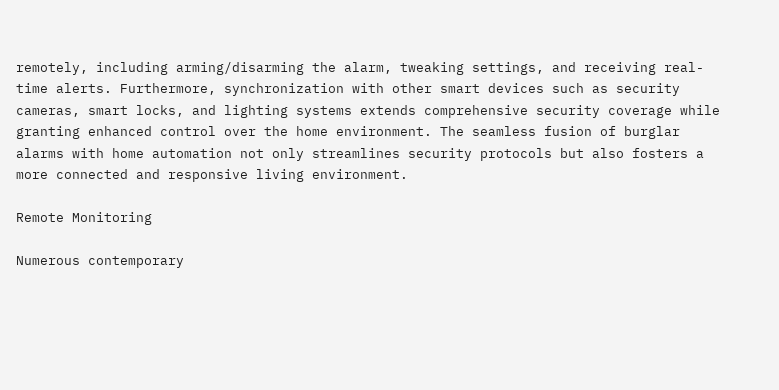remotely, including arming/disarming the alarm, tweaking settings, and receiving real-time alerts. Furthermore, synchronization with other smart devices such as security cameras, smart locks, and lighting systems extends comprehensive security coverage while granting enhanced control over the home environment. The seamless fusion of burglar alarms with home automation not only streamlines security protocols but also fosters a more connected and responsive living environment.

Remote Monitoring

Numerous contemporary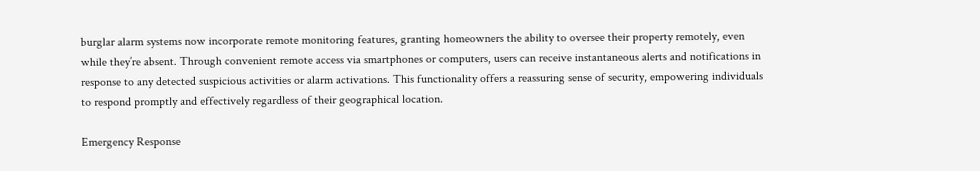burglar alarm systems now incorporate remote monitoring features, granting homeowners the ability to oversee their property remotely, even while they’re absent. Through convenient remote access via smartphones or computers, users can receive instantaneous alerts and notifications in response to any detected suspicious activities or alarm activations. This functionality offers a reassuring sense of security, empowering individuals to respond promptly and effectively regardless of their geographical location.

Emergency Response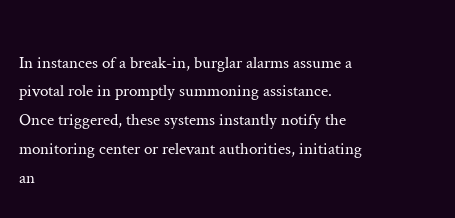In instances of a break-in, burglar alarms assume a pivotal role in promptly summoning assistance. Once triggered, these systems instantly notify the monitoring center or relevant authorities, initiating an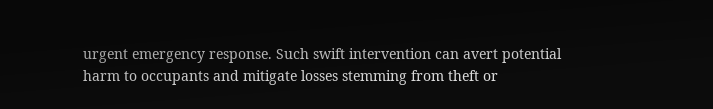urgent emergency response. Such swift intervention can avert potential harm to occupants and mitigate losses stemming from theft or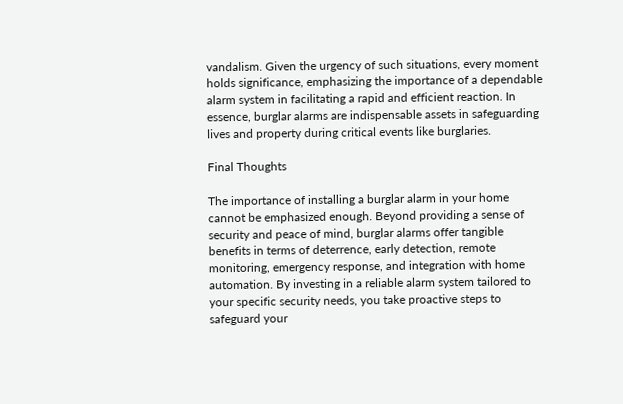vandalism. Given the urgency of such situations, every moment holds significance, emphasizing the importance of a dependable alarm system in facilitating a rapid and efficient reaction. In essence, burglar alarms are indispensable assets in safeguarding lives and property during critical events like burglaries.

Final Thoughts

The importance of installing a burglar alarm in your home cannot be emphasized enough. Beyond providing a sense of security and peace of mind, burglar alarms offer tangible benefits in terms of deterrence, early detection, remote monitoring, emergency response, and integration with home automation. By investing in a reliable alarm system tailored to your specific security needs, you take proactive steps to safeguard your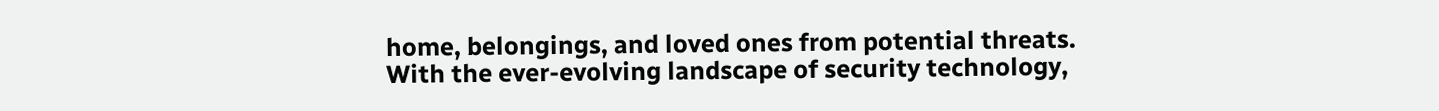home, belongings, and loved ones from potential threats. With the ever-evolving landscape of security technology,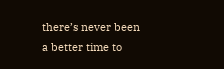there’s never been a better time to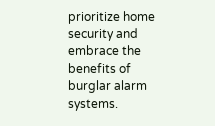prioritize home security and embrace the benefits of burglar alarm systems.